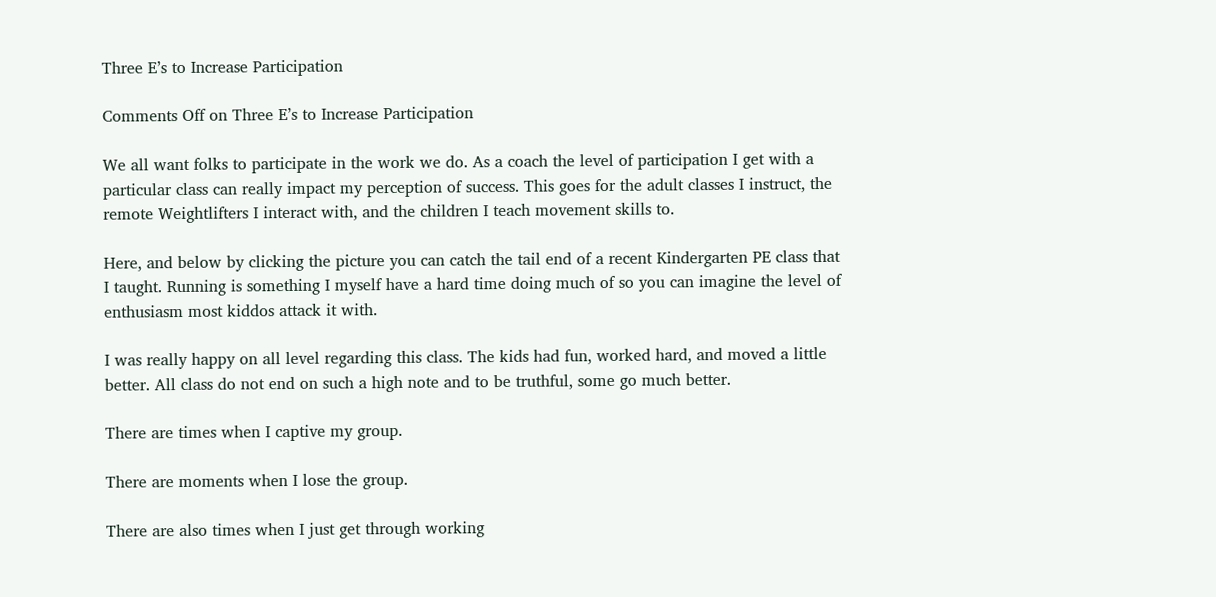Three E’s to Increase Participation

Comments Off on Three E’s to Increase Participation

We all want folks to participate in the work we do. As a coach the level of participation I get with a particular class can really impact my perception of success. This goes for the adult classes I instruct, the remote Weightlifters I interact with, and the children I teach movement skills to.

Here, and below by clicking the picture you can catch the tail end of a recent Kindergarten PE class that I taught. Running is something I myself have a hard time doing much of so you can imagine the level of enthusiasm most kiddos attack it with.

I was really happy on all level regarding this class. The kids had fun, worked hard, and moved a little better. All class do not end on such a high note and to be truthful, some go much better.

There are times when I captive my group.

There are moments when I lose the group.

There are also times when I just get through working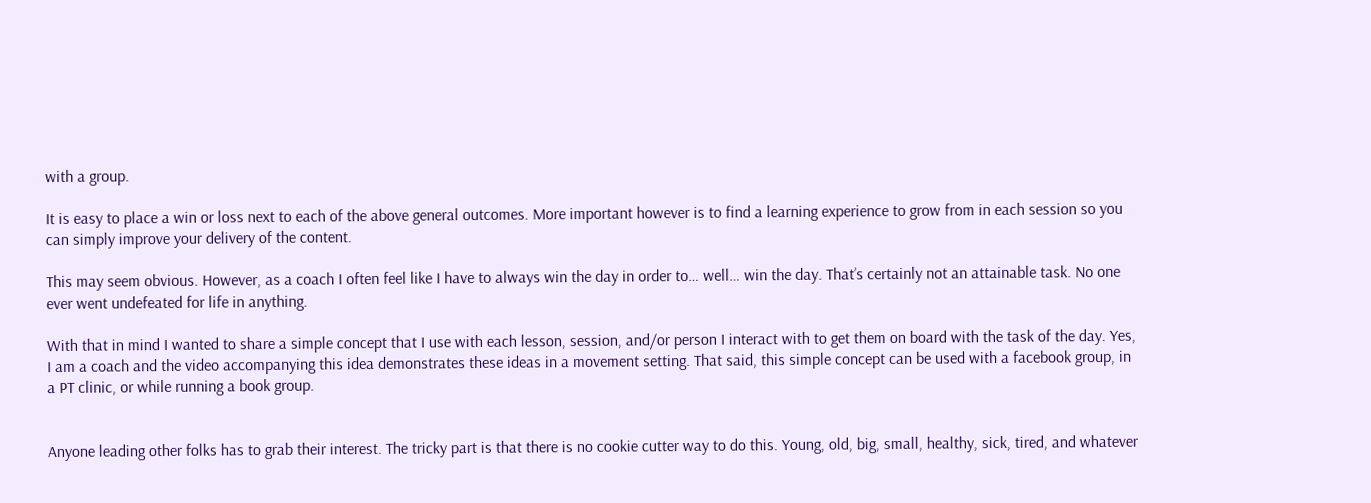with a group.

It is easy to place a win or loss next to each of the above general outcomes. More important however is to find a learning experience to grow from in each session so you can simply improve your delivery of the content.

This may seem obvious. However, as a coach I often feel like I have to always win the day in order to… well… win the day. That’s certainly not an attainable task. No one ever went undefeated for life in anything.

With that in mind I wanted to share a simple concept that I use with each lesson, session, and/or person I interact with to get them on board with the task of the day. Yes, I am a coach and the video accompanying this idea demonstrates these ideas in a movement setting. That said, this simple concept can be used with a facebook group, in a PT clinic, or while running a book group.


Anyone leading other folks has to grab their interest. The tricky part is that there is no cookie cutter way to do this. Young, old, big, small, healthy, sick, tired, and whatever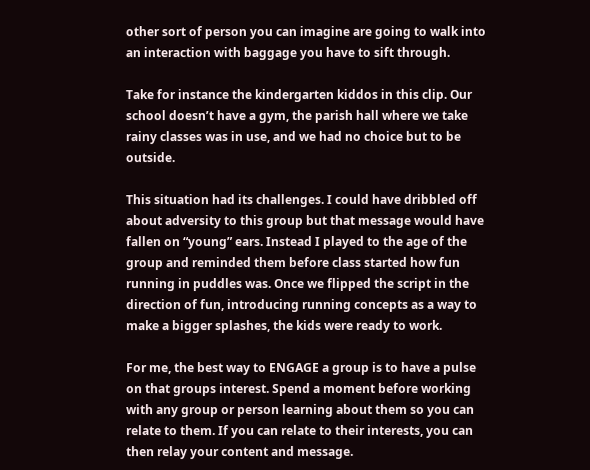other sort of person you can imagine are going to walk into an interaction with baggage you have to sift through.

Take for instance the kindergarten kiddos in this clip. Our school doesn’t have a gym, the parish hall where we take rainy classes was in use, and we had no choice but to be outside.

This situation had its challenges. I could have dribbled off about adversity to this group but that message would have fallen on “young” ears. Instead I played to the age of the group and reminded them before class started how fun running in puddles was. Once we flipped the script in the direction of fun, introducing running concepts as a way to make a bigger splashes, the kids were ready to work.

For me, the best way to ENGAGE a group is to have a pulse on that groups interest. Spend a moment before working with any group or person learning about them so you can relate to them. If you can relate to their interests, you can then relay your content and message.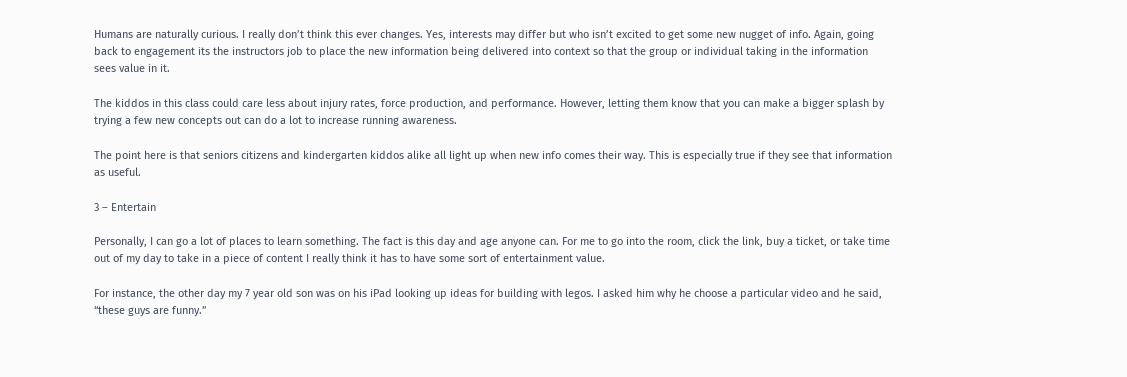Humans are naturally curious. I really don’t think this ever changes. Yes, interests may differ but who isn’t excited to get some new nugget of info. Again, going back to engagement its the instructors job to place the new information being delivered into context so that the group or individual taking in the information sees value in it.

The kiddos in this class could care less about injury rates, force production, and performance. However, letting them know that you can make a bigger splash by trying a few new concepts out can do a lot to increase running awareness.

The point here is that seniors citizens and kindergarten kiddos alike all light up when new info comes their way. This is especially true if they see that information as useful.

3 – Entertain

Personally, I can go a lot of places to learn something. The fact is this day and age anyone can. For me to go into the room, click the link, buy a ticket, or take time out of my day to take in a piece of content I really think it has to have some sort of entertainment value.

For instance, the other day my 7 year old son was on his iPad looking up ideas for building with legos. I asked him why he choose a particular video and he said, “these guys are funny.”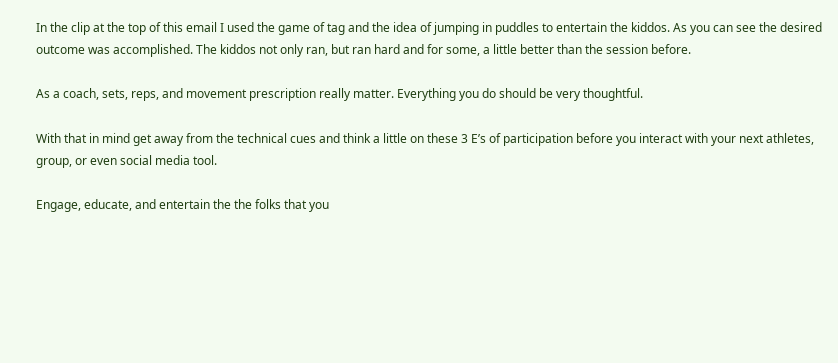In the clip at the top of this email I used the game of tag and the idea of jumping in puddles to entertain the kiddos. As you can see the desired outcome was accomplished. The kiddos not only ran, but ran hard and for some, a little better than the session before.

As a coach, sets, reps, and movement prescription really matter. Everything you do should be very thoughtful.

With that in mind get away from the technical cues and think a little on these 3 E’s of participation before you interact with your next athletes, group, or even social media tool.

Engage, educate, and entertain the the folks that you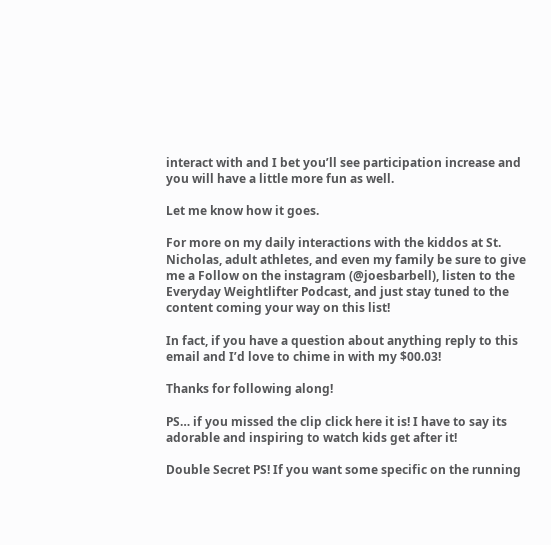interact with and I bet you’ll see participation increase and you will have a little more fun as well.

Let me know how it goes.

For more on my daily interactions with the kiddos at St. Nicholas, adult athletes, and even my family be sure to give me a Follow on the instagram (@joesbarbell), listen to the Everyday Weightlifter Podcast, and just stay tuned to the content coming your way on this list!

In fact, if you have a question about anything reply to this email and I’d love to chime in with my $00.03!

Thanks for following along!

PS… if you missed the clip click here it is! I have to say its adorable and inspiring to watch kids get after it!

Double Secret PS! If you want some specific on the running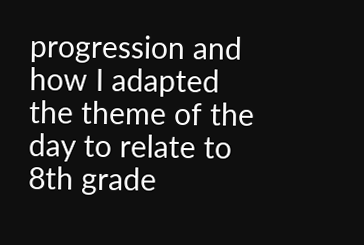progression and how I adapted the theme of the day to relate to 8th grade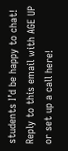students I’d be happy to chat! Reply to this email with AGE UP or set up a call here!